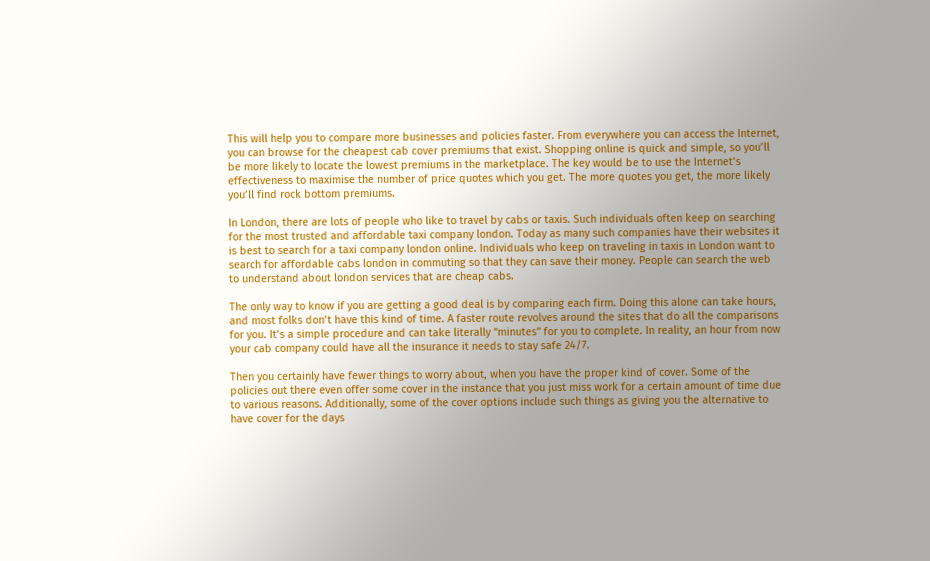This will help you to compare more businesses and policies faster. From everywhere you can access the Internet, you can browse for the cheapest cab cover premiums that exist. Shopping online is quick and simple, so you’ll be more likely to locate the lowest premiums in the marketplace. The key would be to use the Internet’s effectiveness to maximise the number of price quotes which you get. The more quotes you get, the more likely you’ll find rock bottom premiums.

In London, there are lots of people who like to travel by cabs or taxis. Such individuals often keep on searching for the most trusted and affordable taxi company london. Today as many such companies have their websites it is best to search for a taxi company london online. Individuals who keep on traveling in taxis in London want to search for affordable cabs london in commuting so that they can save their money. People can search the web to understand about london services that are cheap cabs.

The only way to know if you are getting a good deal is by comparing each firm. Doing this alone can take hours, and most folks don’t have this kind of time. A faster route revolves around the sites that do all the comparisons for you. It’s a simple procedure and can take literally “minutes” for you to complete. In reality, an hour from now your cab company could have all the insurance it needs to stay safe 24/7.

Then you certainly have fewer things to worry about, when you have the proper kind of cover. Some of the policies out there even offer some cover in the instance that you just miss work for a certain amount of time due to various reasons. Additionally, some of the cover options include such things as giving you the alternative to have cover for the days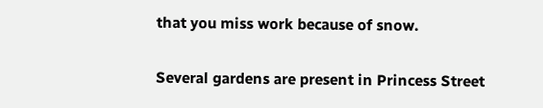that you miss work because of snow.

Several gardens are present in Princess Street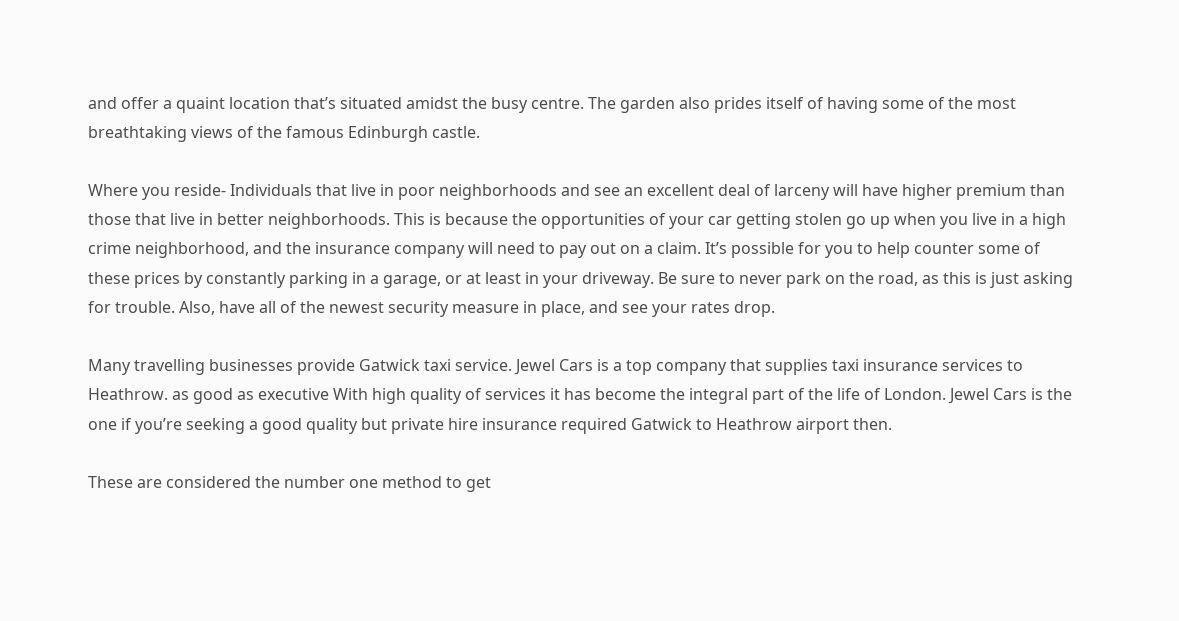and offer a quaint location that’s situated amidst the busy centre. The garden also prides itself of having some of the most breathtaking views of the famous Edinburgh castle.

Where you reside- Individuals that live in poor neighborhoods and see an excellent deal of larceny will have higher premium than those that live in better neighborhoods. This is because the opportunities of your car getting stolen go up when you live in a high crime neighborhood, and the insurance company will need to pay out on a claim. It’s possible for you to help counter some of these prices by constantly parking in a garage, or at least in your driveway. Be sure to never park on the road, as this is just asking for trouble. Also, have all of the newest security measure in place, and see your rates drop.

Many travelling businesses provide Gatwick taxi service. Jewel Cars is a top company that supplies taxi insurance services to Heathrow. as good as executive With high quality of services it has become the integral part of the life of London. Jewel Cars is the one if you’re seeking a good quality but private hire insurance required Gatwick to Heathrow airport then.

These are considered the number one method to get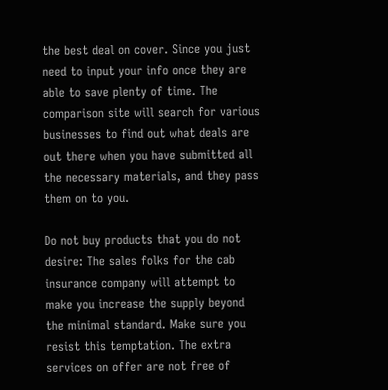the best deal on cover. Since you just need to input your info once they are able to save plenty of time. The comparison site will search for various businesses to find out what deals are out there when you have submitted all the necessary materials, and they pass them on to you.

Do not buy products that you do not desire: The sales folks for the cab insurance company will attempt to make you increase the supply beyond the minimal standard. Make sure you resist this temptation. The extra services on offer are not free of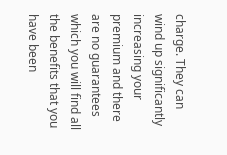charge. They can wind up significantly increasing your premium and there are no guarantees which you will find all the benefits that you have been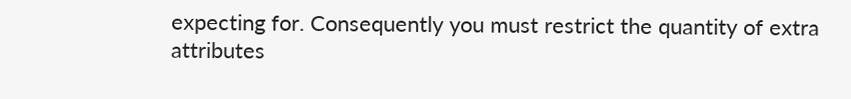expecting for. Consequently you must restrict the quantity of extra attributes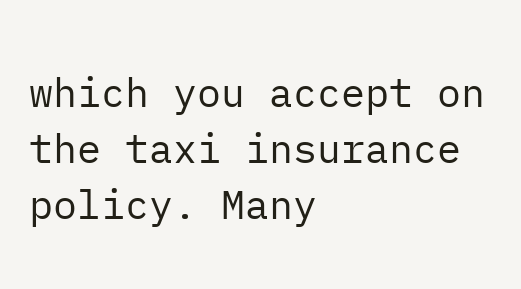which you accept on the taxi insurance policy. Many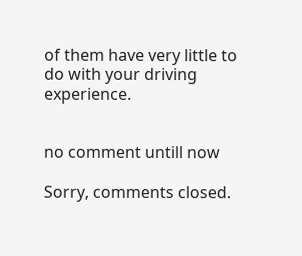of them have very little to do with your driving experience.


no comment untill now

Sorry, comments closed.